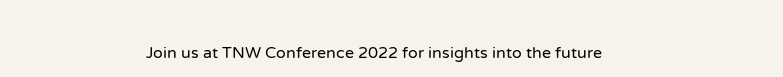Join us at TNW Conference 2022 for insights into the future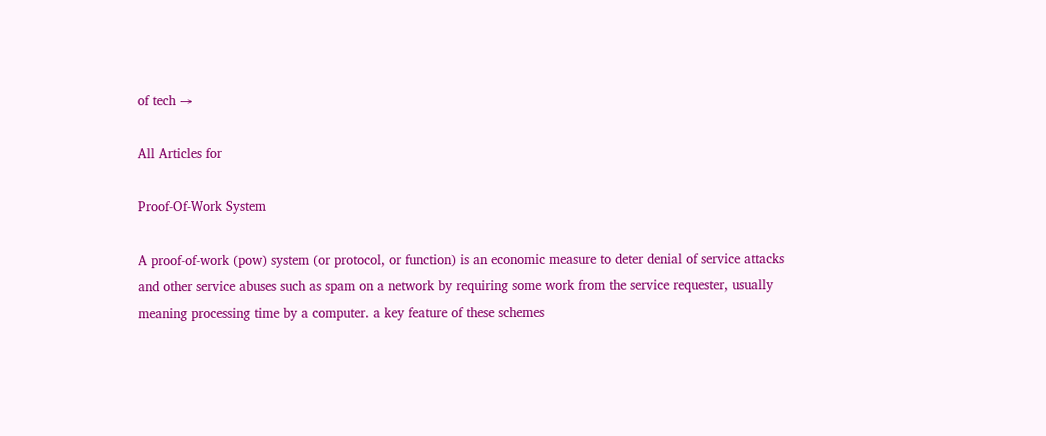of tech →

All Articles for

Proof-Of-Work System

A proof-of-work (pow) system (or protocol, or function) is an economic measure to deter denial of service attacks and other service abuses such as spam on a network by requiring some work from the service requester, usually meaning processing time by a computer. a key feature of these schemes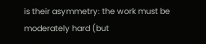is their asymmetry: the work must be moderately hard (but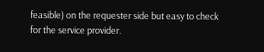feasible) on the requester side but easy to check for the service provider.